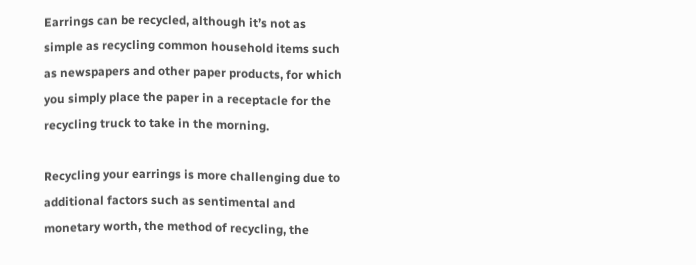Earrings can be recycled, although it’s not as simple as recycling common household items such as newspapers and other paper products, for which you simply place the paper in a receptacle for the recycling truck to take in the morning.

Recycling your earrings is more challenging due to additional factors such as sentimental and monetary worth, the method of recycling, the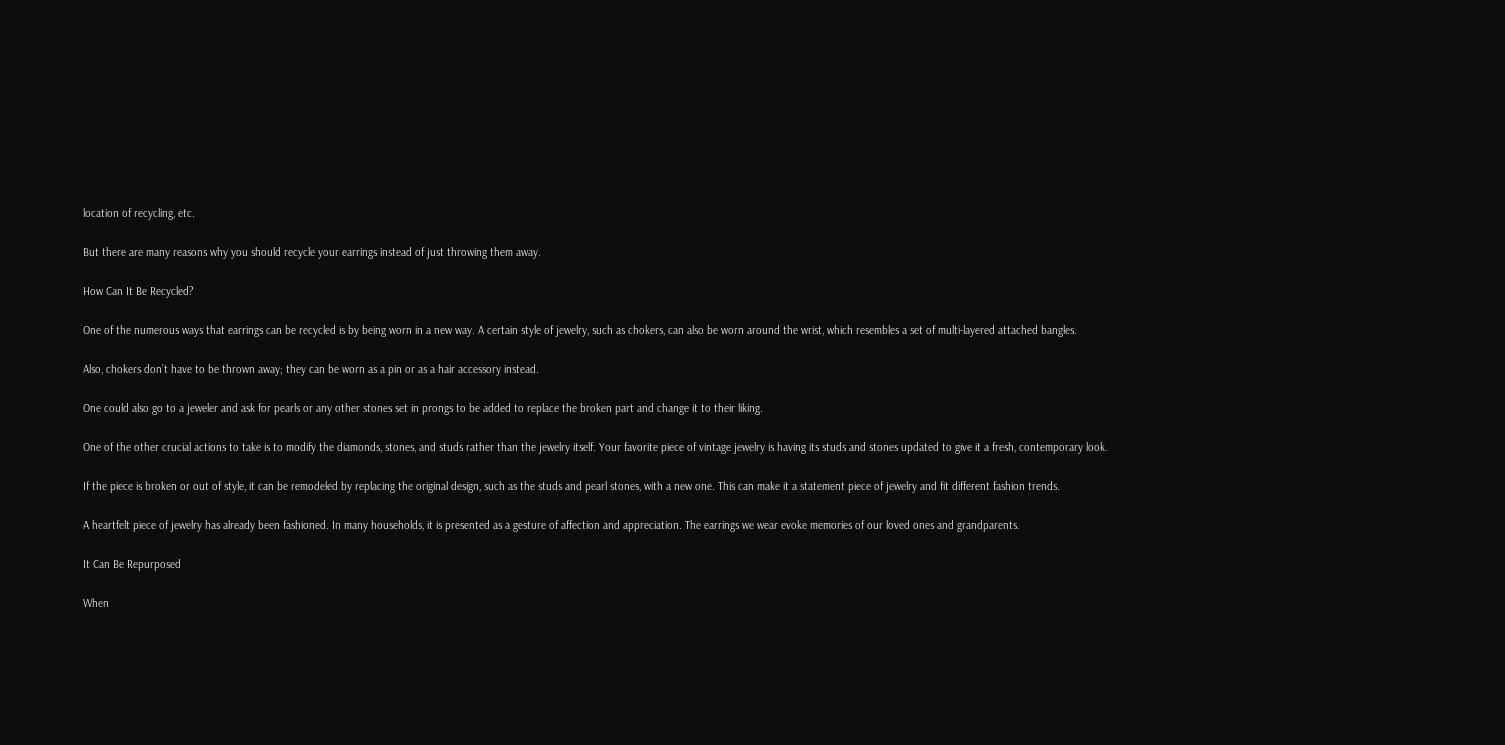location of recycling, etc.

But there are many reasons why you should recycle your earrings instead of just throwing them away.

How Can It Be Recycled?

One of the numerous ways that earrings can be recycled is by being worn in a new way. A certain style of jewelry, such as chokers, can also be worn around the wrist, which resembles a set of multi-layered attached bangles.

Also, chokers don’t have to be thrown away; they can be worn as a pin or as a hair accessory instead.

One could also go to a jeweler and ask for pearls or any other stones set in prongs to be added to replace the broken part and change it to their liking.

One of the other crucial actions to take is to modify the diamonds, stones, and studs rather than the jewelry itself. Your favorite piece of vintage jewelry is having its studs and stones updated to give it a fresh, contemporary look.

If the piece is broken or out of style, it can be remodeled by replacing the original design, such as the studs and pearl stones, with a new one. This can make it a statement piece of jewelry and fit different fashion trends.

A heartfelt piece of jewelry has already been fashioned. In many households, it is presented as a gesture of affection and appreciation. The earrings we wear evoke memories of our loved ones and grandparents.

It Can Be Repurposed

When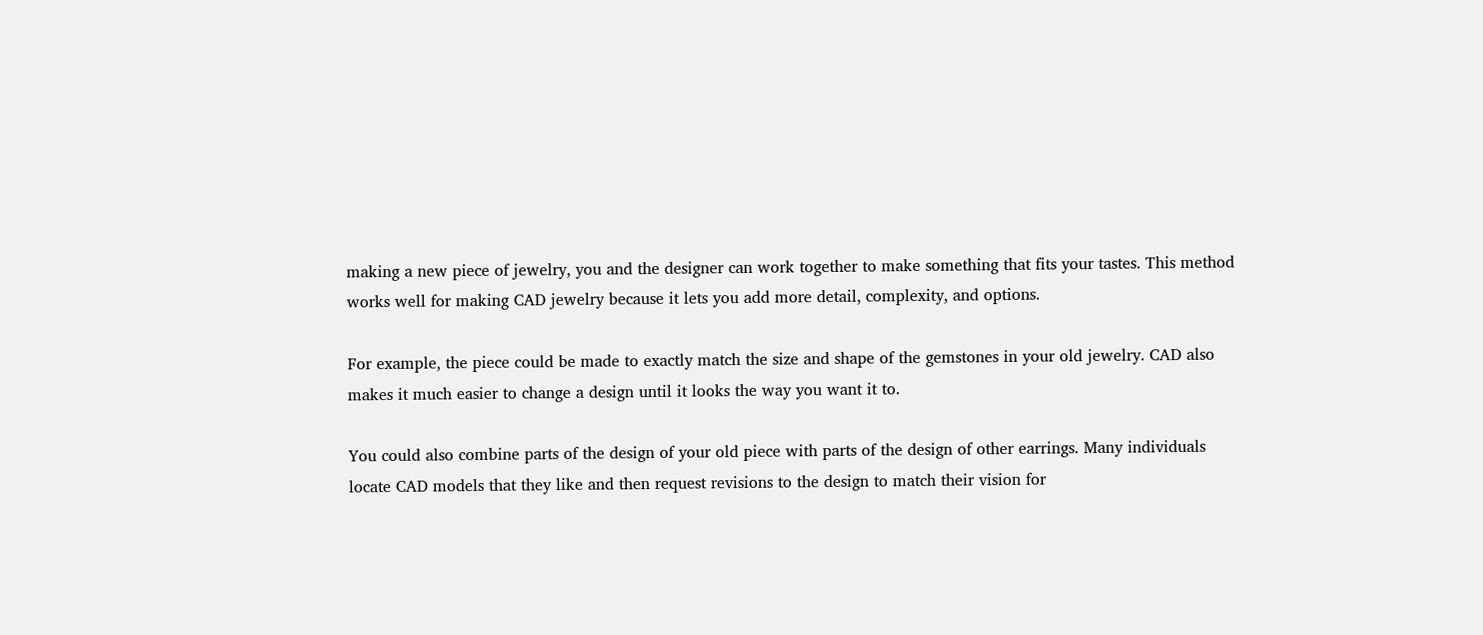making a new piece of jewelry, you and the designer can work together to make something that fits your tastes. This method works well for making CAD jewelry because it lets you add more detail, complexity, and options.

For example, the piece could be made to exactly match the size and shape of the gemstones in your old jewelry. CAD also makes it much easier to change a design until it looks the way you want it to.

You could also combine parts of the design of your old piece with parts of the design of other earrings. Many individuals locate CAD models that they like and then request revisions to the design to match their vision for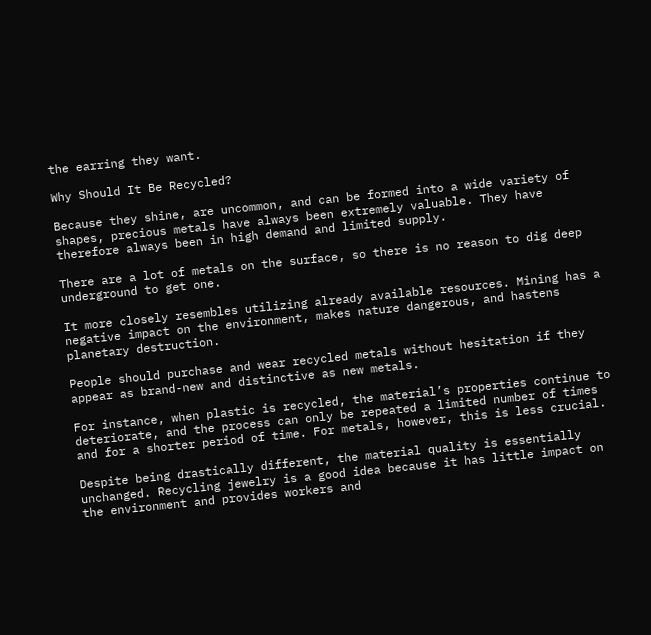the earring they want.

Why Should It Be Recycled?

Because they shine, are uncommon, and can be formed into a wide variety of shapes, precious metals have always been extremely valuable. They have therefore always been in high demand and limited supply.

There are a lot of metals on the surface, so there is no reason to dig deep underground to get one.

It more closely resembles utilizing already available resources. Mining has a negative impact on the environment, makes nature dangerous, and hastens planetary destruction.

People should purchase and wear recycled metals without hesitation if they appear as brand-new and distinctive as new metals.

For instance, when plastic is recycled, the material’s properties continue to deteriorate, and the process can only be repeated a limited number of times and for a shorter period of time. For metals, however, this is less crucial.

Despite being drastically different, the material quality is essentially unchanged. Recycling jewelry is a good idea because it has little impact on the environment and provides workers and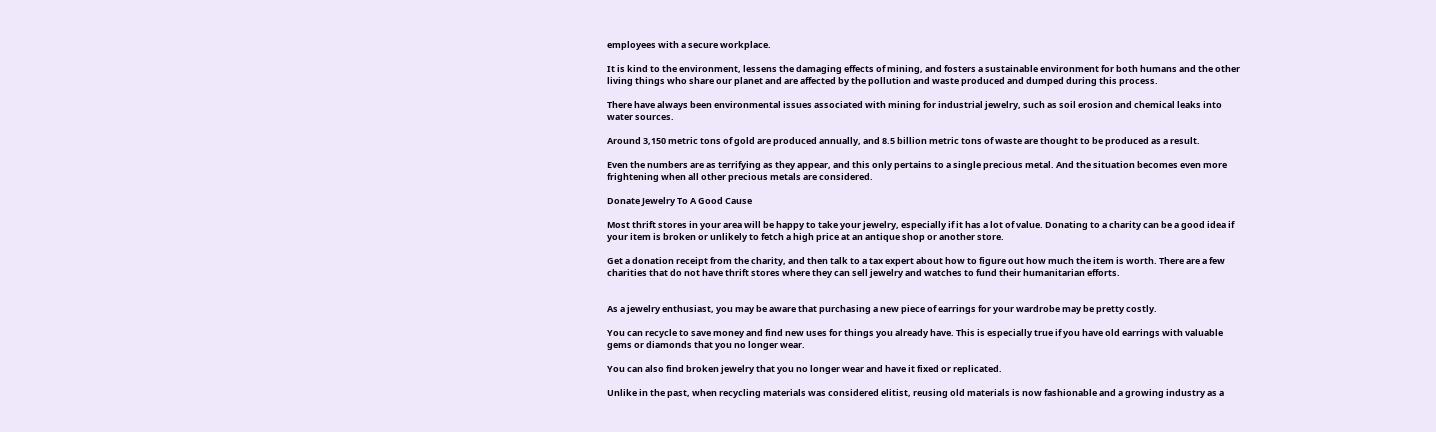employees with a secure workplace.

It is kind to the environment, lessens the damaging effects of mining, and fosters a sustainable environment for both humans and the other living things who share our planet and are affected by the pollution and waste produced and dumped during this process.

There have always been environmental issues associated with mining for industrial jewelry, such as soil erosion and chemical leaks into water sources.

Around 3,150 metric tons of gold are produced annually, and 8.5 billion metric tons of waste are thought to be produced as a result.

Even the numbers are as terrifying as they appear, and this only pertains to a single precious metal. And the situation becomes even more frightening when all other precious metals are considered.

Donate Jewelry To A Good Cause

Most thrift stores in your area will be happy to take your jewelry, especially if it has a lot of value. Donating to a charity can be a good idea if your item is broken or unlikely to fetch a high price at an antique shop or another store.

Get a donation receipt from the charity, and then talk to a tax expert about how to figure out how much the item is worth. There are a few charities that do not have thrift stores where they can sell jewelry and watches to fund their humanitarian efforts.


As a jewelry enthusiast, you may be aware that purchasing a new piece of earrings for your wardrobe may be pretty costly.

You can recycle to save money and find new uses for things you already have. This is especially true if you have old earrings with valuable gems or diamonds that you no longer wear.

You can also find broken jewelry that you no longer wear and have it fixed or replicated.

Unlike in the past, when recycling materials was considered elitist, reusing old materials is now fashionable and a growing industry as a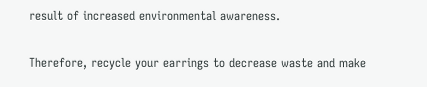result of increased environmental awareness.

Therefore, recycle your earrings to decrease waste and make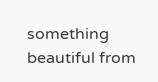something beautiful from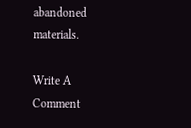abandoned materials.

Write A Comment